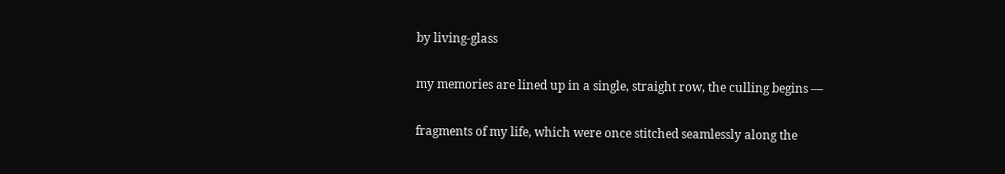by living-glass

my memories are lined up in a single, straight row, the culling begins —

fragments of my life, which were once stitched seamlessly along the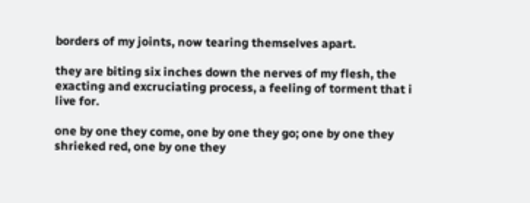borders of my joints, now tearing themselves apart.

they are biting six inches down the nerves of my flesh, the exacting and excruciating process, a feeling of torment that i live for.

one by one they come, one by one they go; one by one they shrieked red, one by one they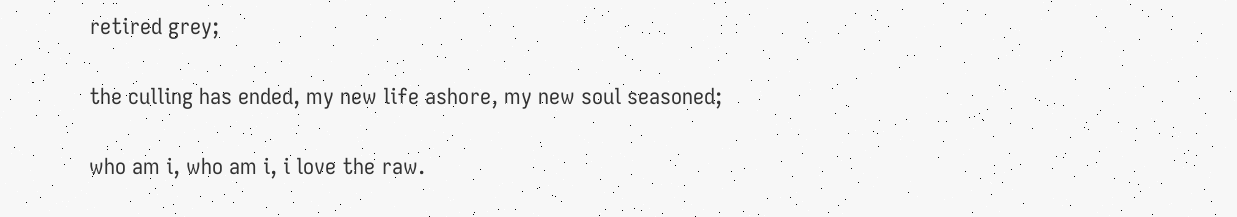retired grey;

the culling has ended, my new life ashore, my new soul seasoned;

who am i, who am i, i love the raw.